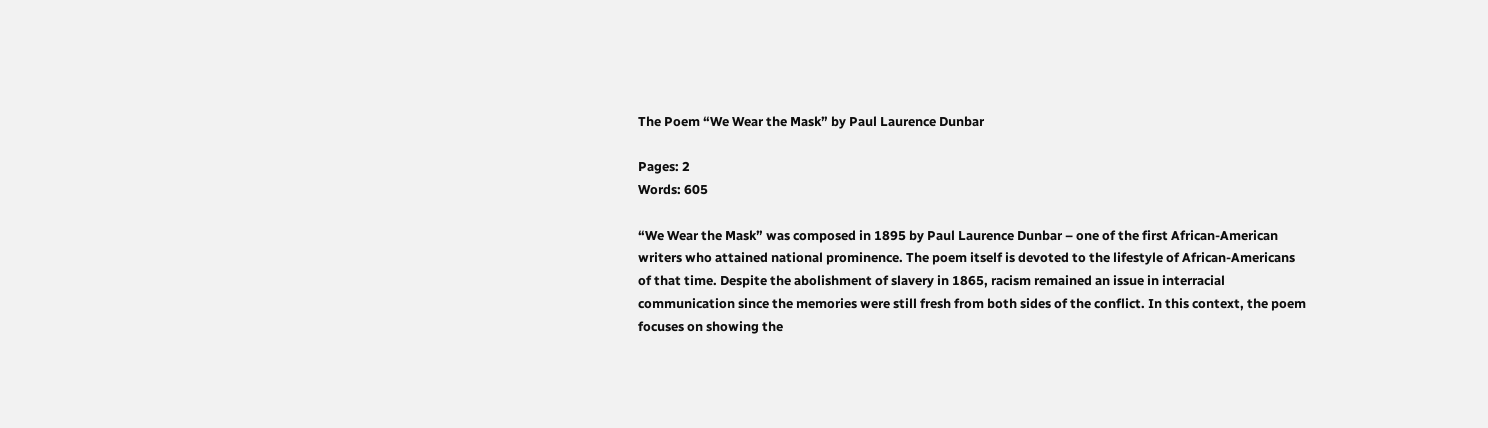The Poem “We Wear the Mask” by Paul Laurence Dunbar

Pages: 2
Words: 605

“We Wear the Mask” was composed in 1895 by Paul Laurence Dunbar – one of the first African-American writers who attained national prominence. The poem itself is devoted to the lifestyle of African-Americans of that time. Despite the abolishment of slavery in 1865, racism remained an issue in interracial communication since the memories were still fresh from both sides of the conflict. In this context, the poem focuses on showing the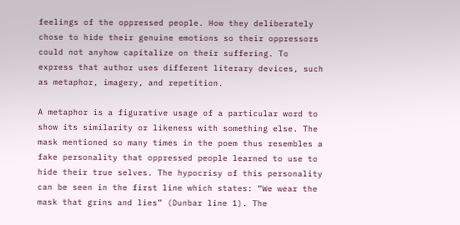feelings of the oppressed people. How they deliberately chose to hide their genuine emotions so their oppressors could not anyhow capitalize on their suffering. To express that author uses different literary devices, such as metaphor, imagery, and repetition.

A metaphor is a figurative usage of a particular word to show its similarity or likeness with something else. The mask mentioned so many times in the poem thus resembles a fake personality that oppressed people learned to use to hide their true selves. The hypocrisy of this personality can be seen in the first line which states: “We wear the mask that grins and lies” (Dunbar line 1). The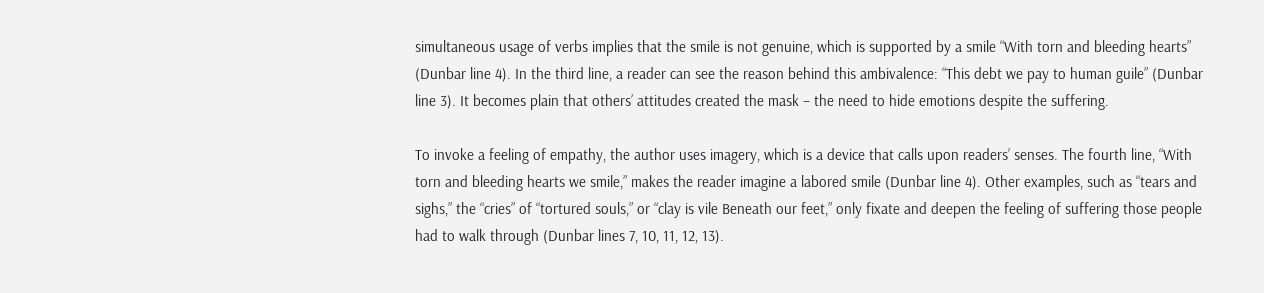simultaneous usage of verbs implies that the smile is not genuine, which is supported by a smile “With torn and bleeding hearts” (Dunbar line 4). In the third line, a reader can see the reason behind this ambivalence: “This debt we pay to human guile” (Dunbar line 3). It becomes plain that others’ attitudes created the mask – the need to hide emotions despite the suffering.

To invoke a feeling of empathy, the author uses imagery, which is a device that calls upon readers’ senses. The fourth line, “With torn and bleeding hearts we smile,” makes the reader imagine a labored smile (Dunbar line 4). Other examples, such as “tears and sighs,” the “cries” of “tortured souls,” or “clay is vile Beneath our feet,” only fixate and deepen the feeling of suffering those people had to walk through (Dunbar lines 7, 10, 11, 12, 13).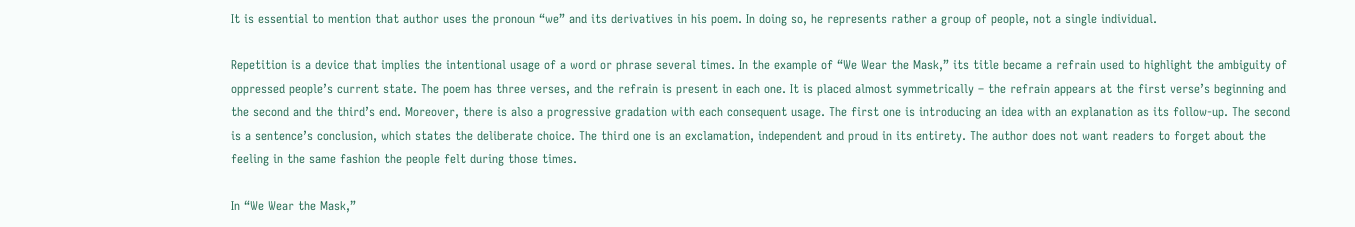It is essential to mention that author uses the pronoun “we” and its derivatives in his poem. In doing so, he represents rather a group of people, not a single individual.

Repetition is a device that implies the intentional usage of a word or phrase several times. In the example of “We Wear the Mask,” its title became a refrain used to highlight the ambiguity of oppressed people’s current state. The poem has three verses, and the refrain is present in each one. It is placed almost symmetrically – the refrain appears at the first verse’s beginning and the second and the third’s end. Moreover, there is also a progressive gradation with each consequent usage. The first one is introducing an idea with an explanation as its follow-up. The second is a sentence’s conclusion, which states the deliberate choice. The third one is an exclamation, independent and proud in its entirety. The author does not want readers to forget about the feeling in the same fashion the people felt during those times.

In “We Wear the Mask,”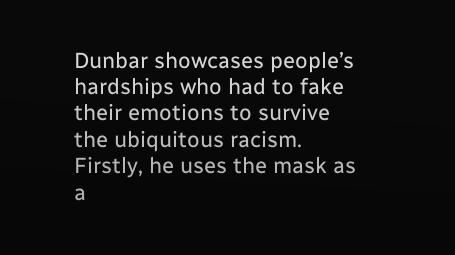Dunbar showcases people’s hardships who had to fake their emotions to survive the ubiquitous racism. Firstly, he uses the mask as a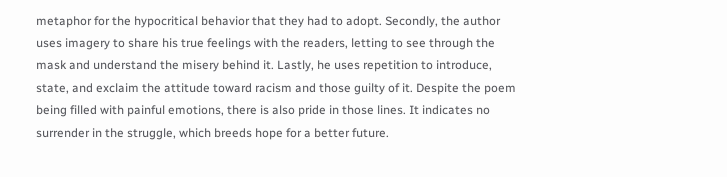metaphor for the hypocritical behavior that they had to adopt. Secondly, the author uses imagery to share his true feelings with the readers, letting to see through the mask and understand the misery behind it. Lastly, he uses repetition to introduce, state, and exclaim the attitude toward racism and those guilty of it. Despite the poem being filled with painful emotions, there is also pride in those lines. It indicates no surrender in the struggle, which breeds hope for a better future.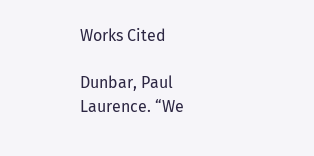Works Cited

Dunbar, Paul Laurence. “We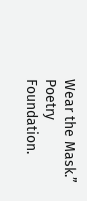Wear the Mask.” Poetry Foundation.